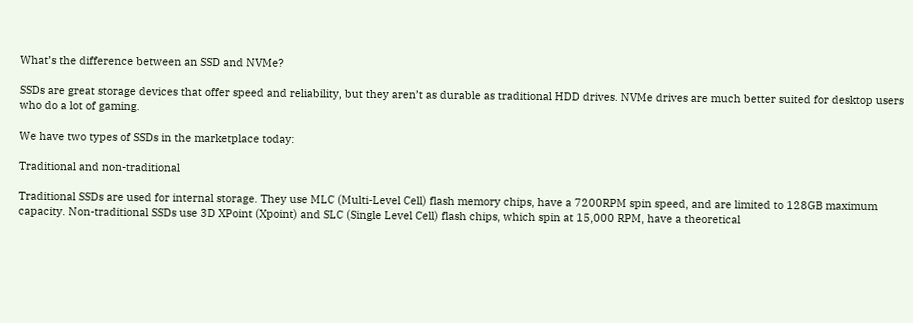What’s the difference between an SSD and NVMe?

SSDs are great storage devices that offer speed and reliability, but they aren’t as durable as traditional HDD drives. NVMe drives are much better suited for desktop users who do a lot of gaming.

We have two types of SSDs in the marketplace today:

Traditional and non-traditional

Traditional SSDs are used for internal storage. They use MLC (Multi-Level Cell) flash memory chips, have a 7200RPM spin speed, and are limited to 128GB maximum capacity. Non-traditional SSDs use 3D XPoint (Xpoint) and SLC (Single Level Cell) flash chips, which spin at 15,000 RPM, have a theoretical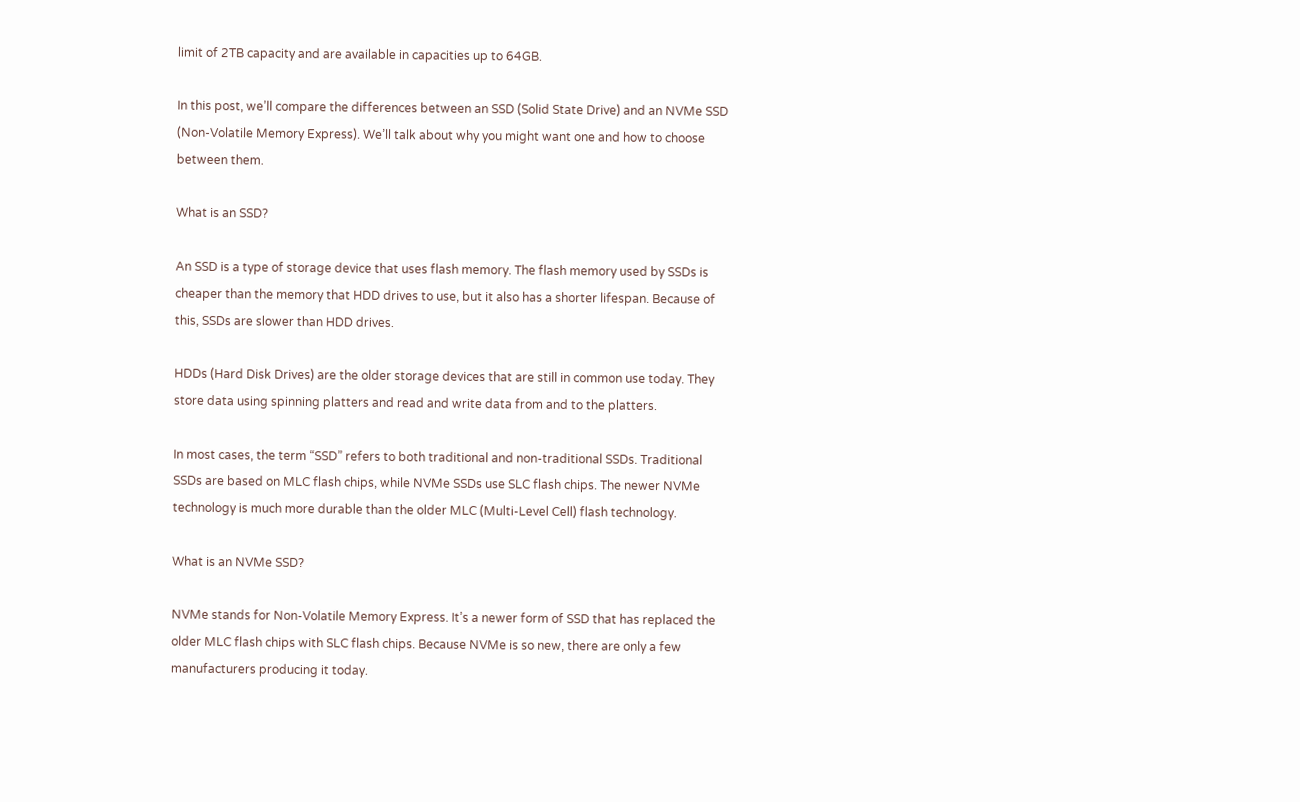limit of 2TB capacity and are available in capacities up to 64GB.

In this post, we’ll compare the differences between an SSD (Solid State Drive) and an NVMe SSD (Non-Volatile Memory Express). We’ll talk about why you might want one and how to choose between them.

What is an SSD?

An SSD is a type of storage device that uses flash memory. The flash memory used by SSDs is cheaper than the memory that HDD drives to use, but it also has a shorter lifespan. Because of this, SSDs are slower than HDD drives.

HDDs (Hard Disk Drives) are the older storage devices that are still in common use today. They store data using spinning platters and read and write data from and to the platters.

In most cases, the term “SSD” refers to both traditional and non-traditional SSDs. Traditional SSDs are based on MLC flash chips, while NVMe SSDs use SLC flash chips. The newer NVMe technology is much more durable than the older MLC (Multi-Level Cell) flash technology.

What is an NVMe SSD?

NVMe stands for Non-Volatile Memory Express. It’s a newer form of SSD that has replaced the older MLC flash chips with SLC flash chips. Because NVMe is so new, there are only a few manufacturers producing it today.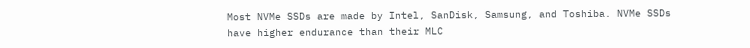Most NVMe SSDs are made by Intel, SanDisk, Samsung, and Toshiba. NVMe SSDs have higher endurance than their MLC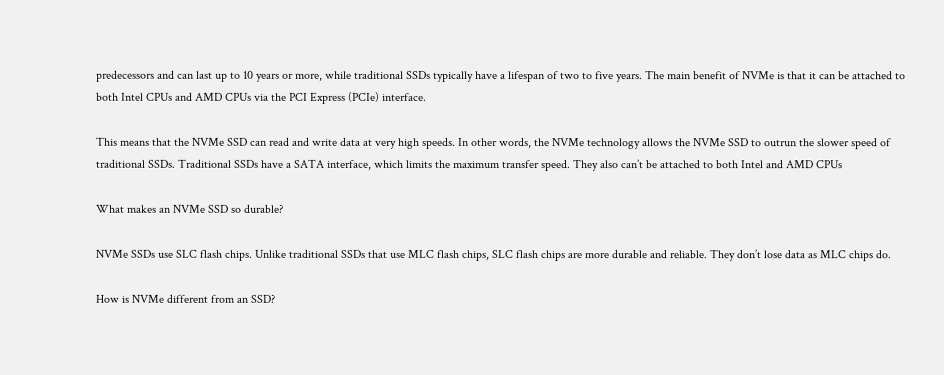predecessors and can last up to 10 years or more, while traditional SSDs typically have a lifespan of two to five years. The main benefit of NVMe is that it can be attached to both Intel CPUs and AMD CPUs via the PCI Express (PCIe) interface.

This means that the NVMe SSD can read and write data at very high speeds. In other words, the NVMe technology allows the NVMe SSD to outrun the slower speed of traditional SSDs. Traditional SSDs have a SATA interface, which limits the maximum transfer speed. They also can’t be attached to both Intel and AMD CPUs

What makes an NVMe SSD so durable?

NVMe SSDs use SLC flash chips. Unlike traditional SSDs that use MLC flash chips, SLC flash chips are more durable and reliable. They don’t lose data as MLC chips do.

How is NVMe different from an SSD?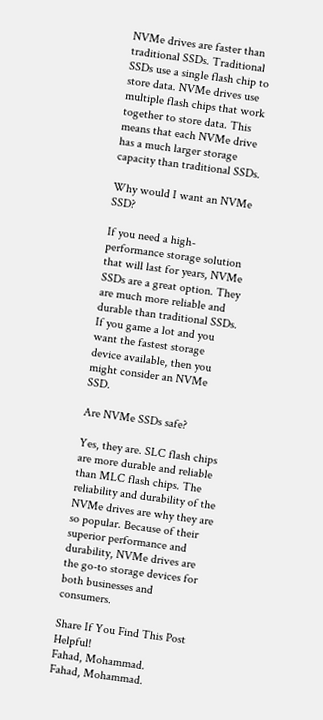NVMe drives are faster than traditional SSDs. Traditional SSDs use a single flash chip to store data. NVMe drives use multiple flash chips that work together to store data. This means that each NVMe drive has a much larger storage capacity than traditional SSDs.

Why would I want an NVMe SSD?

If you need a high-performance storage solution that will last for years, NVMe SSDs are a great option. They are much more reliable and durable than traditional SSDs. If you game a lot and you want the fastest storage device available, then you might consider an NVMe SSD.

Are NVMe SSDs safe?

Yes, they are. SLC flash chips are more durable and reliable than MLC flash chips. The reliability and durability of the NVMe drives are why they are so popular. Because of their superior performance and durability, NVMe drives are the go-to storage devices for both businesses and consumers.

Share If You Find This Post Helpful!
Fahad, Mohammad.
Fahad, Mohammad.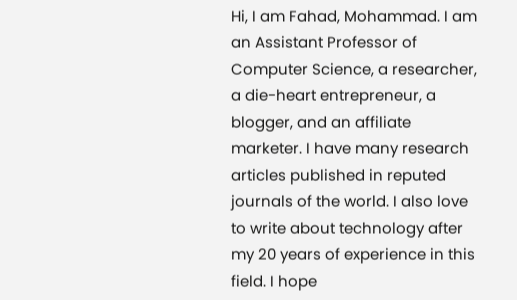Hi, I am Fahad, Mohammad. I am an Assistant Professor of Computer Science, a researcher, a die-heart entrepreneur, a blogger, and an affiliate marketer. I have many research articles published in reputed journals of the world. I also love to write about technology after my 20 years of experience in this field. I hope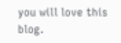you will love this blog.